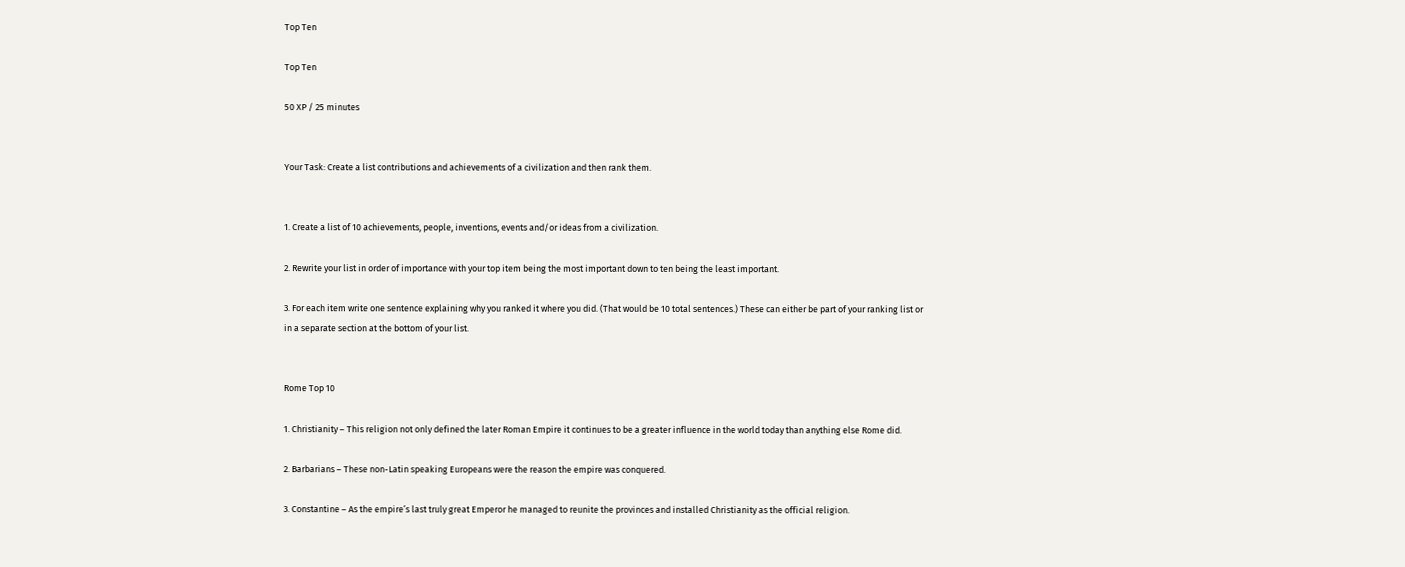Top Ten

Top Ten

50 XP / 25 minutes


Your Task: Create a list contributions and achievements of a civilization and then rank them.


1. Create a list of 10 achievements, people, inventions, events and/or ideas from a civilization.

2. Rewrite your list in order of importance with your top item being the most important down to ten being the least important.

3. For each item write one sentence explaining why you ranked it where you did. (That would be 10 total sentences.) These can either be part of your ranking list or in a separate section at the bottom of your list.


Rome Top 10

1. Christianity – This religion not only defined the later Roman Empire it continues to be a greater influence in the world today than anything else Rome did.

2. Barbarians – These non-Latin speaking Europeans were the reason the empire was conquered.

3. Constantine – As the empire’s last truly great Emperor he managed to reunite the provinces and installed Christianity as the official religion.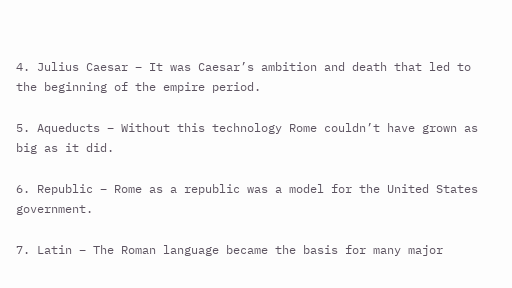4. Julius Caesar – It was Caesar’s ambition and death that led to the beginning of the empire period.

5. Aqueducts – Without this technology Rome couldn’t have grown as big as it did.

6. Republic – Rome as a republic was a model for the United States government.

7. Latin – The Roman language became the basis for many major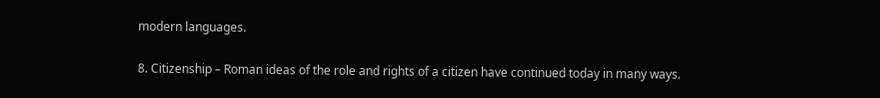modern languages.

8. Citizenship – Roman ideas of the role and rights of a citizen have continued today in many ways.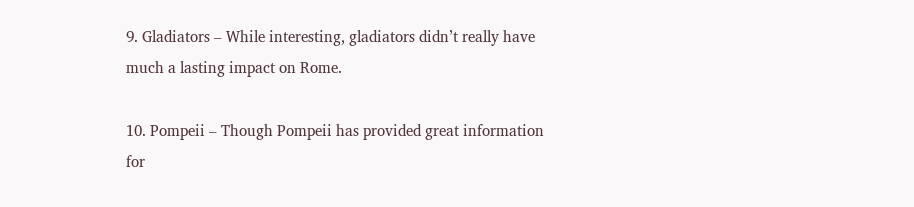9. Gladiators – While interesting, gladiators didn’t really have much a lasting impact on Rome.

10. Pompeii – Though Pompeii has provided great information for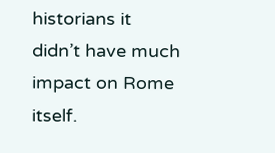historians it didn’t have much impact on Rome itself.